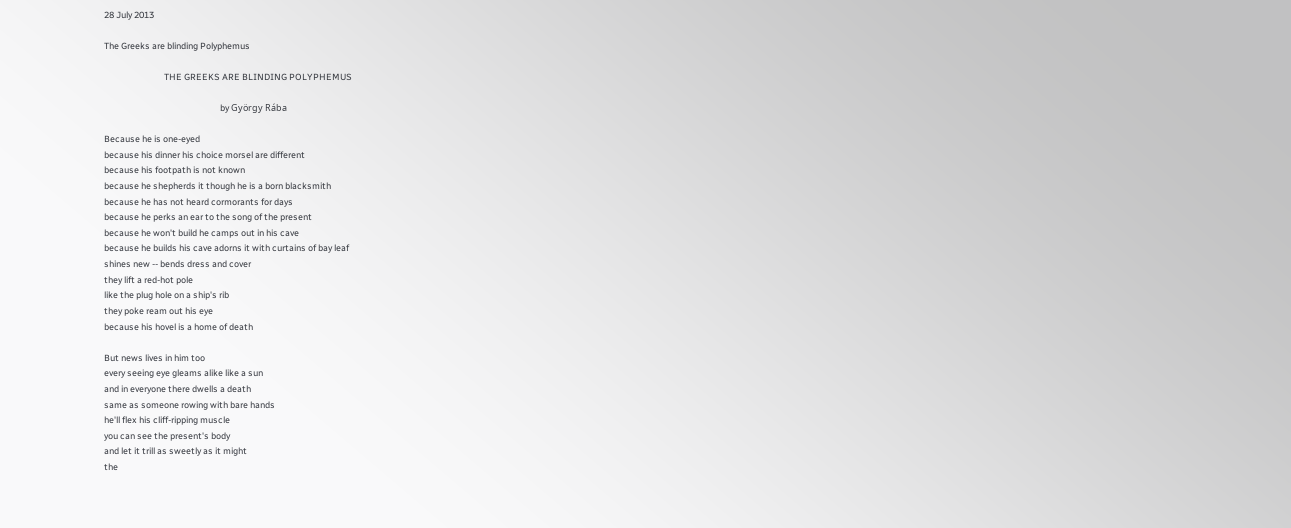28 July 2013

The Greeks are blinding Polyphemus

                              THE GREEKS ARE BLINDING POLYPHEMUS

                                                          by György Rába

Because he is one-eyed
because his dinner his choice morsel are different
because his footpath is not known
because he shepherds it though he is a born blacksmith
because he has not heard cormorants for days
because he perks an ear to the song of the present
because he won't build he camps out in his cave
because he builds his cave adorns it with curtains of bay leaf
shines new -- bends dress and cover
they lift a red-hot pole
like the plug hole on a ship's rib
they poke ream out his eye
because his hovel is a home of death

But news lives in him too
every seeing eye gleams alike like a sun
and in everyone there dwells a death
same as someone rowing with bare hands
he'll flex his cliff-ripping muscle
you can see the present's body
and let it trill as sweetly as it might
the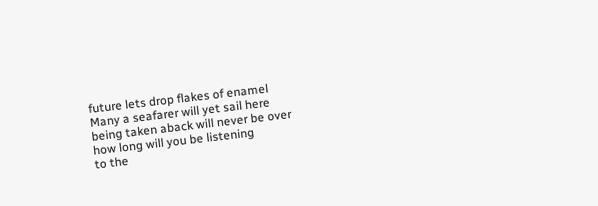future lets drop flakes of enamel
Many a seafarer will yet sail here
being taken aback will never be over
how long will you be listening
to the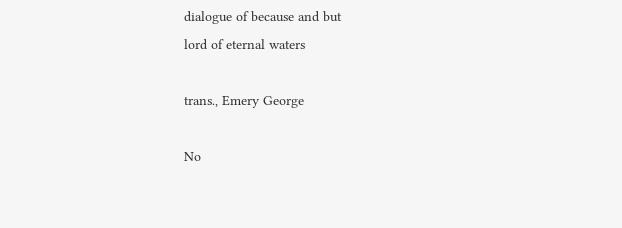dialogue of because and but
lord of eternal waters

trans., Emery George

No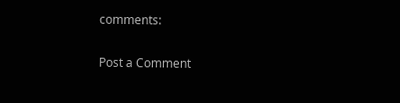comments:

Post a Comment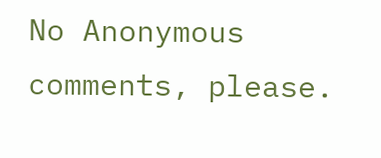No Anonymous comments, please.